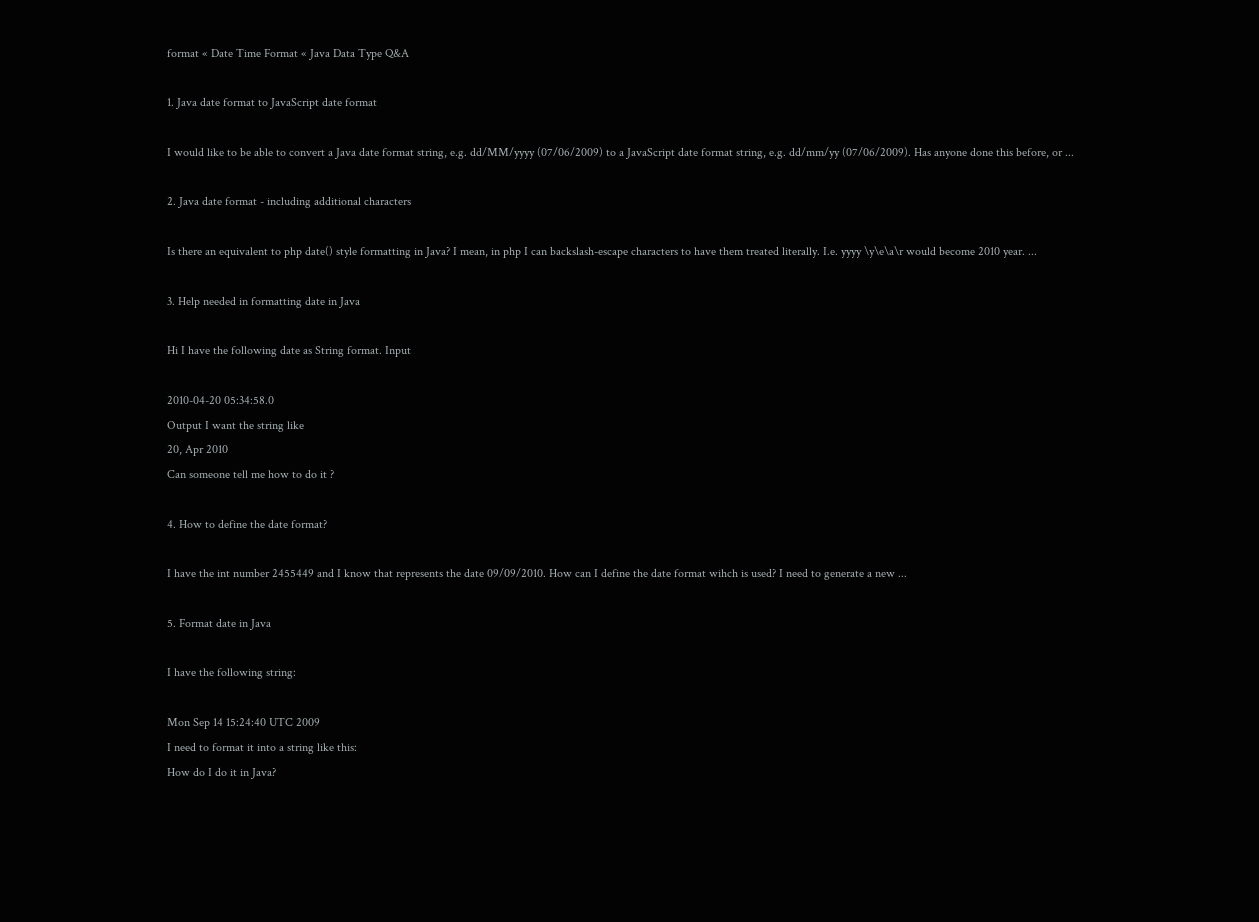format « Date Time Format « Java Data Type Q&A

1. Java date format to JavaScript date format

I would like to be able to convert a Java date format string, e.g. dd/MM/yyyy (07/06/2009) to a JavaScript date format string, e.g. dd/mm/yy (07/06/2009). Has anyone done this before, or ...

2. Java date format - including additional characters

Is there an equivalent to php date() style formatting in Java? I mean, in php I can backslash-escape characters to have them treated literally. I.e. yyyy \y\e\a\r would become 2010 year. ...

3. Help needed in formatting date in Java

Hi I have the following date as String format. Input

2010-04-20 05:34:58.0
Output I want the string like
20, Apr 2010
Can someone tell me how to do it ?

4. How to define the date format?

I have the int number 2455449 and I know that represents the date 09/09/2010. How can I define the date format wihch is used? I need to generate a new ...

5. Format date in Java

I have the following string:

Mon Sep 14 15:24:40 UTC 2009
I need to format it into a string like this:
How do I do it in Java?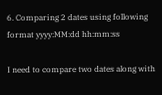6. Comparing 2 dates using following format yyyy:MM:dd hh:mm:ss

I need to compare two dates along with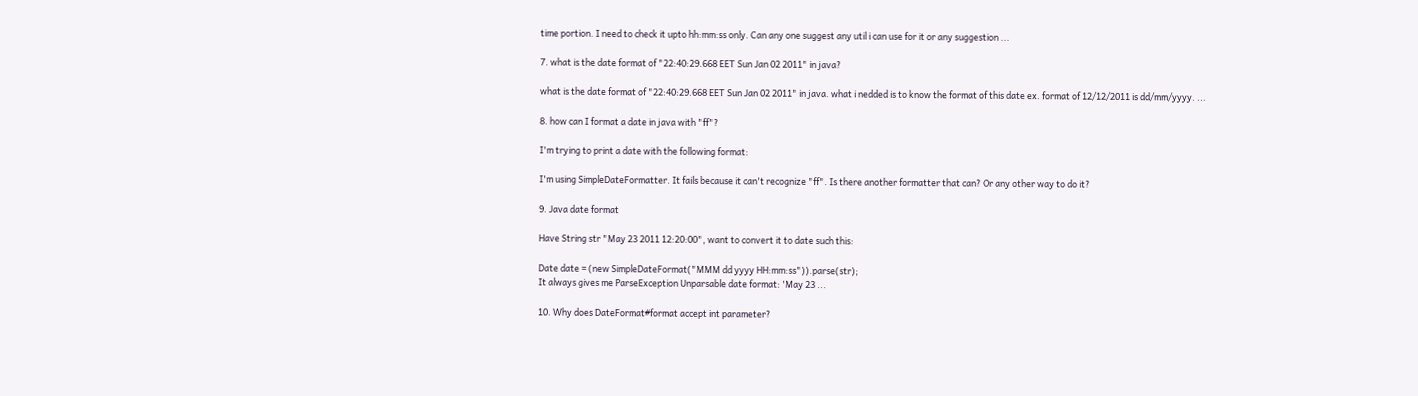time portion. I need to check it upto hh:mm:ss only. Can any one suggest any util i can use for it or any suggestion ...

7. what is the date format of "22:40:29.668 EET Sun Jan 02 2011" in java?

what is the date format of "22:40:29.668 EET Sun Jan 02 2011" in java. what i nedded is to know the format of this date ex. format of 12/12/2011 is dd/mm/yyyy. ...

8. how can I format a date in java with "ff"?

I'm trying to print a date with the following format:

I'm using SimpleDateFormatter. It fails because it can't recognize "ff". Is there another formatter that can? Or any other way to do it?

9. Java date format

Have String str "May 23 2011 12:20:00", want to convert it to date such this:

Date date = (new SimpleDateFormat("MMM dd yyyy HH:mm:ss")).parse(str);
It always gives me ParseException Unparsable date format: 'May 23 ...

10. Why does DateFormat#format accept int parameter?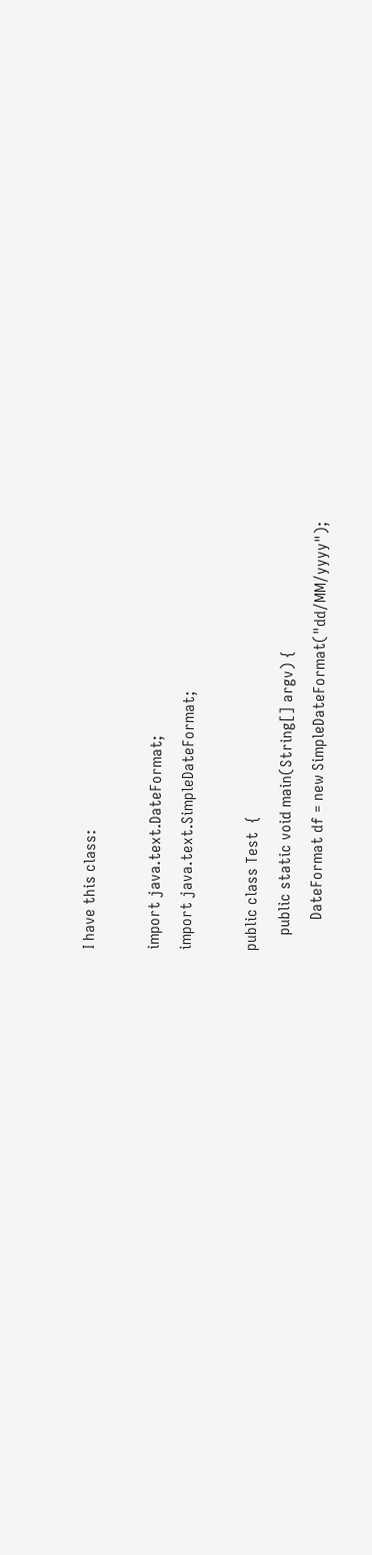I have this class:

import java.text.DateFormat;
import java.text.SimpleDateFormat;

public class Test  {
    public static void main(String[] argv) {
        DateFormat df = new SimpleDateFormat("dd/MM/yyyy");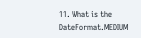11. What is the DateFormat.MEDIUM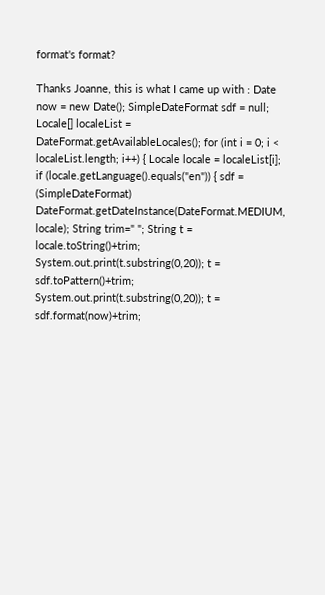format's format?

Thanks Joanne, this is what I came up with : Date now = new Date(); SimpleDateFormat sdf = null; Locale[] localeList = DateFormat.getAvailableLocales(); for (int i = 0; i < localeList.length; i++) { Locale locale = localeList[i]; if (locale.getLanguage().equals("en")) { sdf = (SimpleDateFormat) DateFormat.getDateInstance(DateFormat.MEDIUM, locale); String trim=" "; String t = locale.toString()+trim; System.out.print(t.substring(0,20)); t = sdf.toPattern()+trim; System.out.print(t.substring(0,20)); t = sdf.format(now)+trim;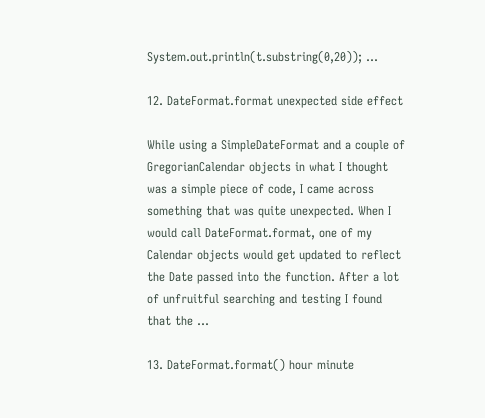System.out.println(t.substring(0,20)); ...

12. DateFormat.format unexpected side effect

While using a SimpleDateFormat and a couple of GregorianCalendar objects in what I thought was a simple piece of code, I came across something that was quite unexpected. When I would call DateFormat.format, one of my Calendar objects would get updated to reflect the Date passed into the function. After a lot of unfruitful searching and testing I found that the ...

13. DateFormat.format() hour minute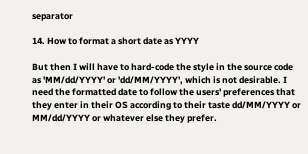separator

14. How to format a short date as YYYY

But then I will have to hard-code the style in the source code as 'MM/dd/YYYY' or 'dd/MM/YYYY', which is not desirable. I need the formatted date to follow the users' preferences that they enter in their OS according to their taste dd/MM/YYYY or MM/dd/YYYY or whatever else they prefer.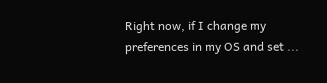Right now, if I change my preferences in my OS and set ...